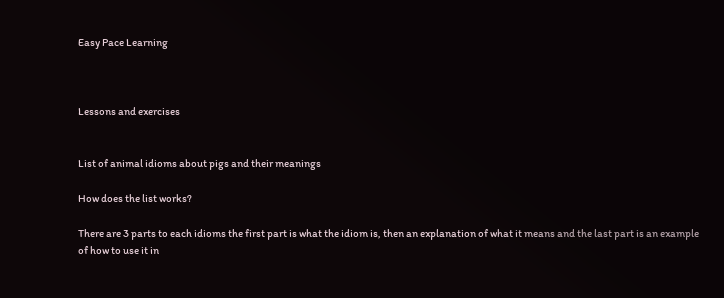Easy Pace Learning



Lessons and exercises


List of animal idioms about pigs and their meanings

How does the list works?

There are 3 parts to each idioms the first part is what the idiom is, then an explanation of what it means and the last part is an example of how to use it in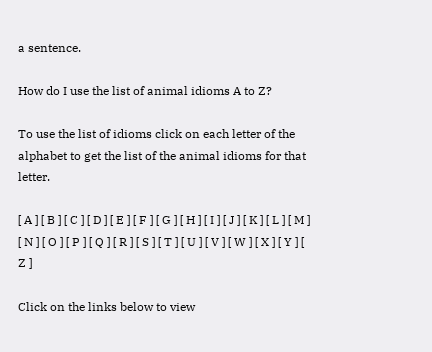a sentence.

How do I use the list of animal idioms A to Z?

To use the list of idioms click on each letter of the alphabet to get the list of the animal idioms for that letter.

[ A ] [ B ] [ C ] [ D ] [ E ] [ F ] [ G ] [ H ] [ I ] [ J ] [ K ] [ L ] [ M ] [ N ] [ O ] [ P ] [ Q ] [ R ] [ S ] [ T ] [ U ] [ V ] [ W ] [ X ] [ Y ] [ Z ]

Click on the links below to view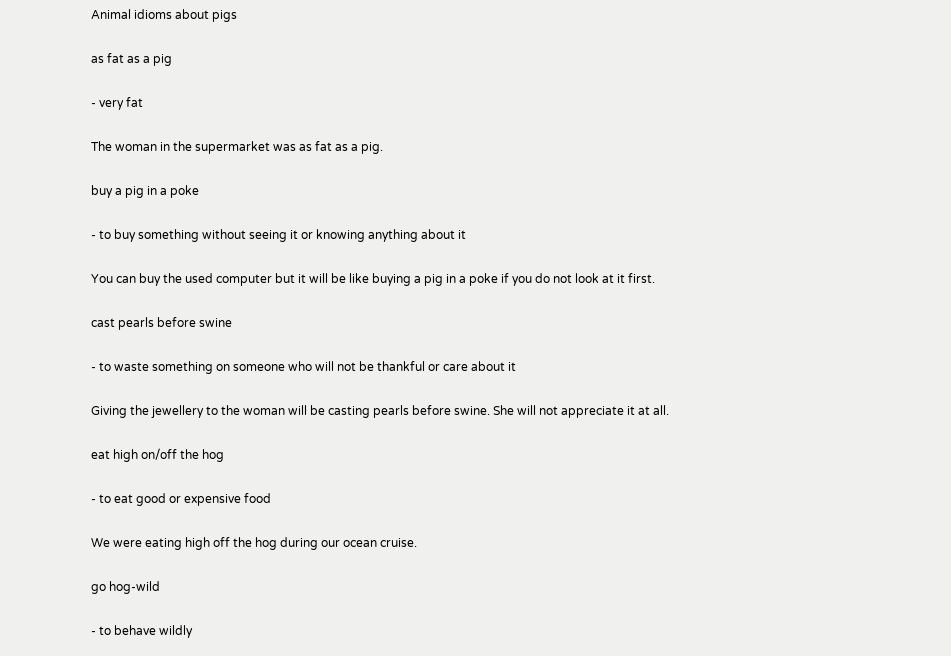Animal idioms about pigs

as fat as a pig

- very fat

The woman in the supermarket was as fat as a pig.

buy a pig in a poke

- to buy something without seeing it or knowing anything about it

You can buy the used computer but it will be like buying a pig in a poke if you do not look at it first.

cast pearls before swine

- to waste something on someone who will not be thankful or care about it

Giving the jewellery to the woman will be casting pearls before swine. She will not appreciate it at all.

eat high on/off the hog

- to eat good or expensive food

We were eating high off the hog during our ocean cruise.

go hog-wild

- to behave wildly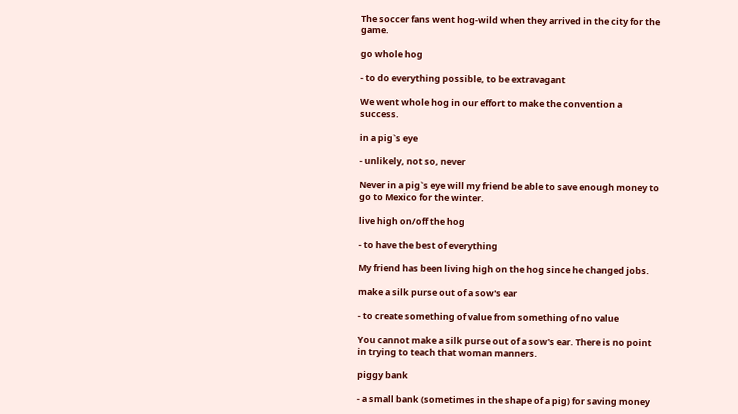The soccer fans went hog-wild when they arrived in the city for the game.

go whole hog

- to do everything possible, to be extravagant

We went whole hog in our effort to make the convention a success.

in a pig`s eye

- unlikely, not so, never

Never in a pig`s eye will my friend be able to save enough money to go to Mexico for the winter.

live high on/off the hog

- to have the best of everything

My friend has been living high on the hog since he changed jobs.

make a silk purse out of a sow's ear

- to create something of value from something of no value

You cannot make a silk purse out of a sow's ear. There is no point in trying to teach that woman manners.

piggy bank

- a small bank (sometimes in the shape of a pig) for saving money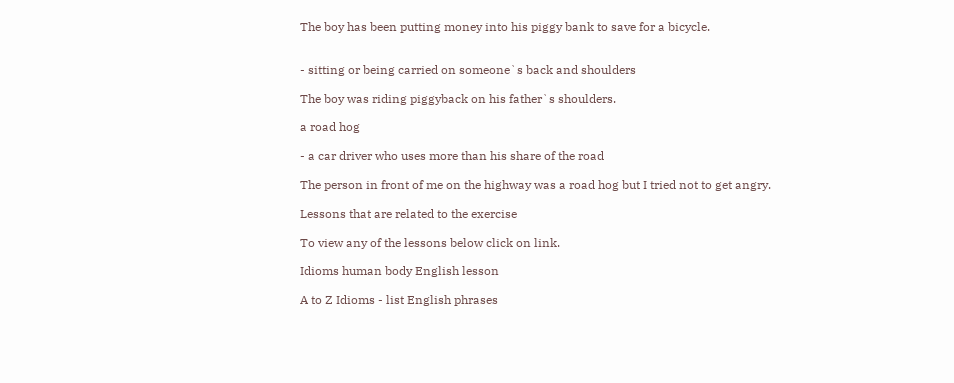The boy has been putting money into his piggy bank to save for a bicycle.


- sitting or being carried on someone`s back and shoulders

The boy was riding piggyback on his father`s shoulders.

a road hog

- a car driver who uses more than his share of the road

The person in front of me on the highway was a road hog but I tried not to get angry.

Lessons that are related to the exercise

To view any of the lessons below click on link.

Idioms human body English lesson

A to Z Idioms - list English phrases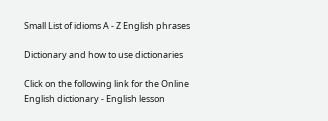Small List of idioms A - Z English phrases

Dictionary and how to use dictionaries

Click on the following link for the Online English dictionary - English lesson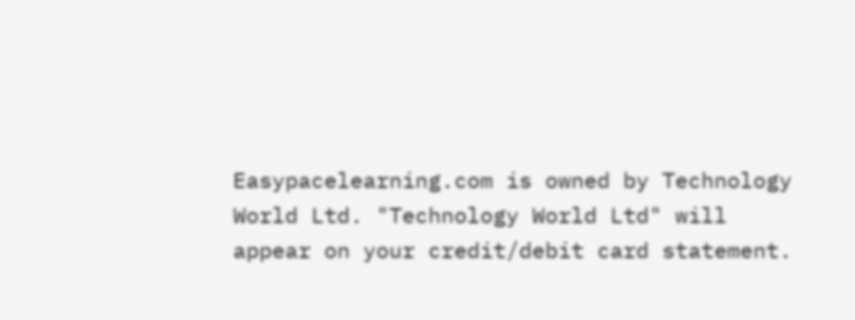Easypacelearning.com is owned by Technology World Ltd. "Technology World Ltd" will appear on your credit/debit card statement.